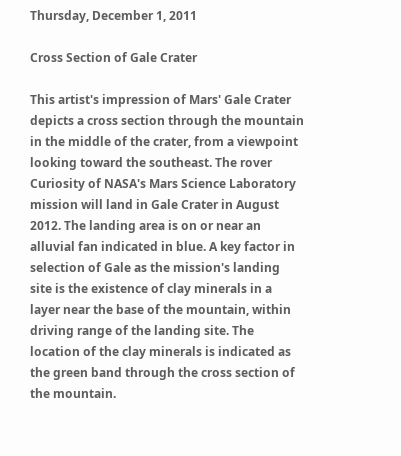Thursday, December 1, 2011

Cross Section of Gale Crater

This artist's impression of Mars' Gale Crater depicts a cross section through the mountain in the middle of the crater, from a viewpoint looking toward the southeast. The rover Curiosity of NASA's Mars Science Laboratory mission will land in Gale Crater in August 2012. The landing area is on or near an alluvial fan indicated in blue. A key factor in selection of Gale as the mission's landing site is the existence of clay minerals in a layer near the base of the mountain, within driving range of the landing site. The location of the clay minerals is indicated as the green band through the cross section of the mountain.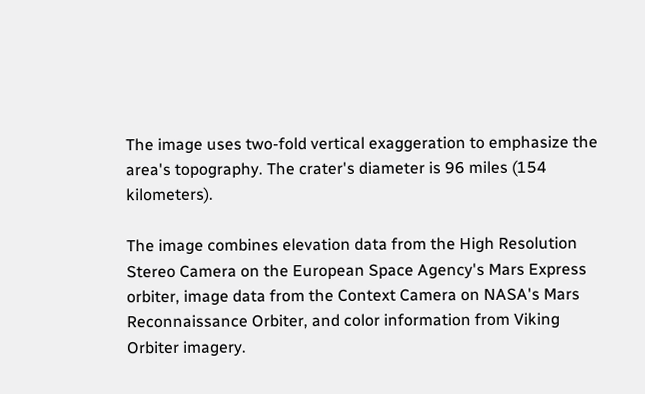The image uses two-fold vertical exaggeration to emphasize the area's topography. The crater's diameter is 96 miles (154 kilometers).

The image combines elevation data from the High Resolution Stereo Camera on the European Space Agency's Mars Express orbiter, image data from the Context Camera on NASA's Mars Reconnaissance Orbiter, and color information from Viking Orbiter imagery.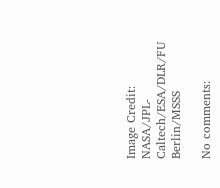Image Credit: NASA/JPL-Caltech/ESA/DLR/FU Berlin/MSSS

No comments: